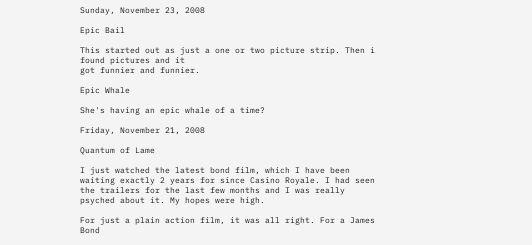Sunday, November 23, 2008

Epic Bail

This started out as just a one or two picture strip. Then i found pictures and it
got funnier and funnier.

Epic Whale

She's having an epic whale of a time?

Friday, November 21, 2008

Quantum of Lame

I just watched the latest bond film, which I have been waiting exactly 2 years for since Casino Royale. I had seen the trailers for the last few months and I was really psyched about it. My hopes were high.

For just a plain action film, it was all right. For a James Bond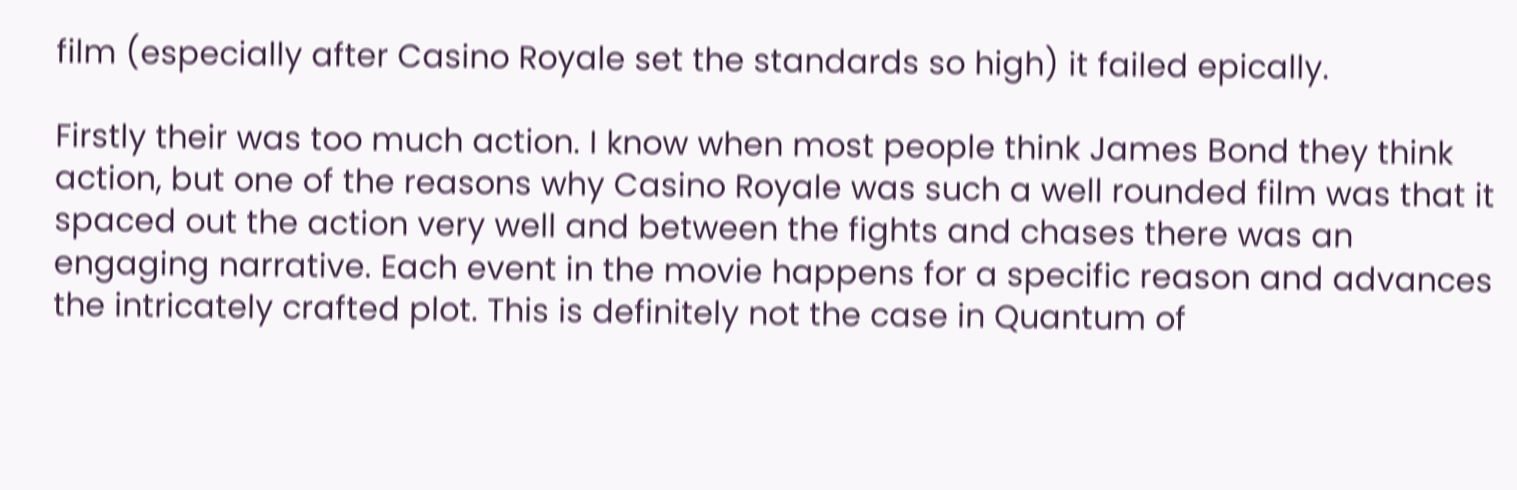film (especially after Casino Royale set the standards so high) it failed epically.

Firstly their was too much action. I know when most people think James Bond they think action, but one of the reasons why Casino Royale was such a well rounded film was that it spaced out the action very well and between the fights and chases there was an engaging narrative. Each event in the movie happens for a specific reason and advances the intricately crafted plot. This is definitely not the case in Quantum of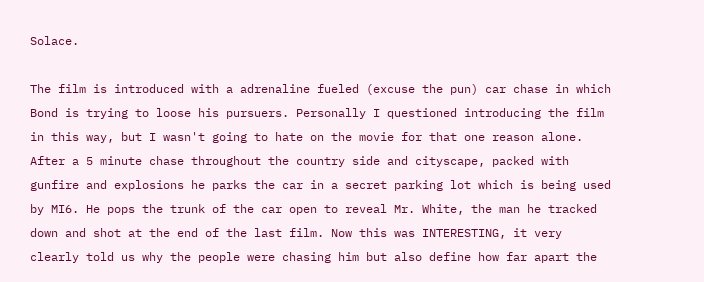Solace.

The film is introduced with a adrenaline fueled (excuse the pun) car chase in which Bond is trying to loose his pursuers. Personally I questioned introducing the film in this way, but I wasn't going to hate on the movie for that one reason alone.
After a 5 minute chase throughout the country side and cityscape, packed with gunfire and explosions he parks the car in a secret parking lot which is being used by MI6. He pops the trunk of the car open to reveal Mr. White, the man he tracked down and shot at the end of the last film. Now this was INTERESTING, it very clearly told us why the people were chasing him but also define how far apart the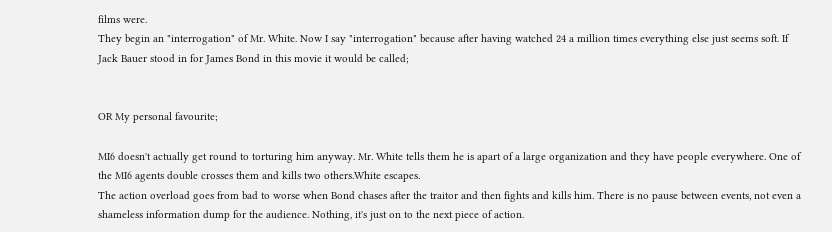films were.
They begin an "interrogation" of Mr. White. Now I say "interrogation" because after having watched 24 a million times everything else just seems soft. If Jack Bauer stood in for James Bond in this movie it would be called;


OR My personal favourite;

MI6 doesn't actually get round to torturing him anyway. Mr. White tells them he is apart of a large organization and they have people everywhere. One of the MI6 agents double crosses them and kills two others.White escapes.
The action overload goes from bad to worse when Bond chases after the traitor and then fights and kills him. There is no pause between events, not even a shameless information dump for the audience. Nothing, it's just on to the next piece of action.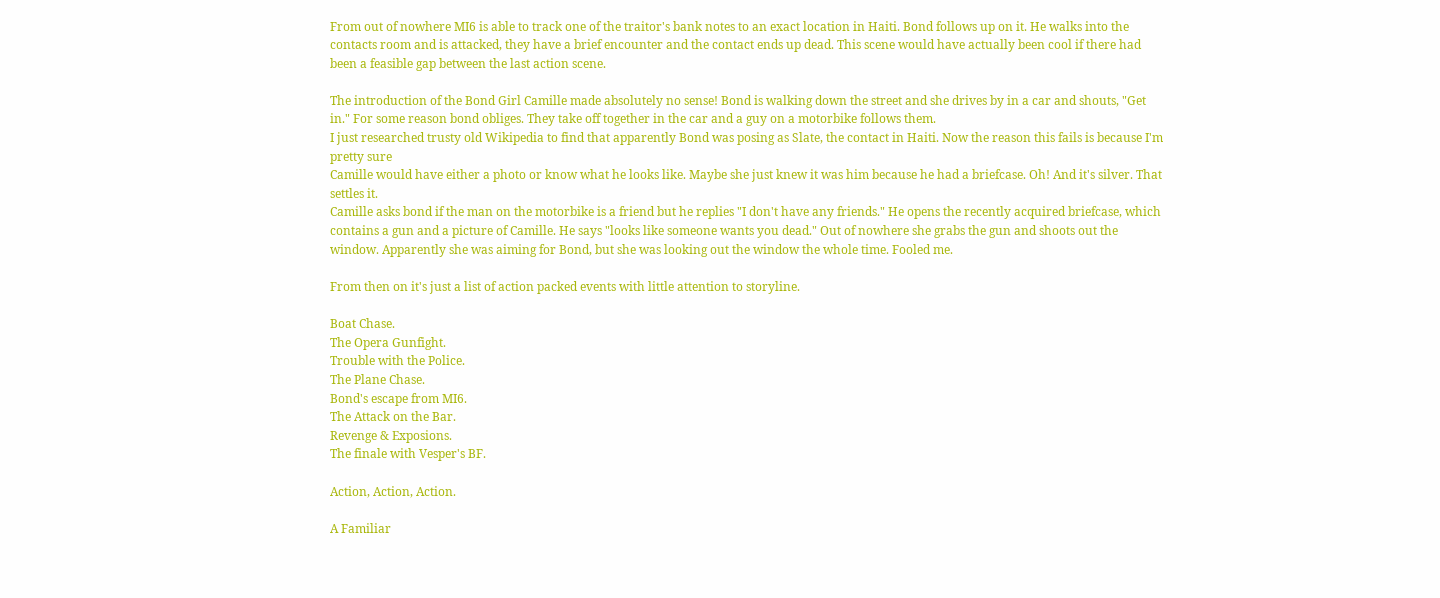From out of nowhere MI6 is able to track one of the traitor's bank notes to an exact location in Haiti. Bond follows up on it. He walks into the contacts room and is attacked, they have a brief encounter and the contact ends up dead. This scene would have actually been cool if there had been a feasible gap between the last action scene.

The introduction of the Bond Girl Camille made absolutely no sense! Bond is walking down the street and she drives by in a car and shouts, "Get in." For some reason bond obliges. They take off together in the car and a guy on a motorbike follows them.
I just researched trusty old Wikipedia to find that apparently Bond was posing as Slate, the contact in Haiti. Now the reason this fails is because I'm pretty sure
Camille would have either a photo or know what he looks like. Maybe she just knew it was him because he had a briefcase. Oh! And it's silver. That settles it.
Camille asks bond if the man on the motorbike is a friend but he replies "I don't have any friends." He opens the recently acquired briefcase, which contains a gun and a picture of Camille. He says "looks like someone wants you dead." Out of nowhere she grabs the gun and shoots out the window. Apparently she was aiming for Bond, but she was looking out the window the whole time. Fooled me.

From then on it's just a list of action packed events with little attention to storyline.

Boat Chase.
The Opera Gunfight.
Trouble with the Police.
The Plane Chase.
Bond's escape from MI6.
The Attack on the Bar.
Revenge & Exposions.
The finale with Vesper's BF.

Action, Action, Action.

A Familiar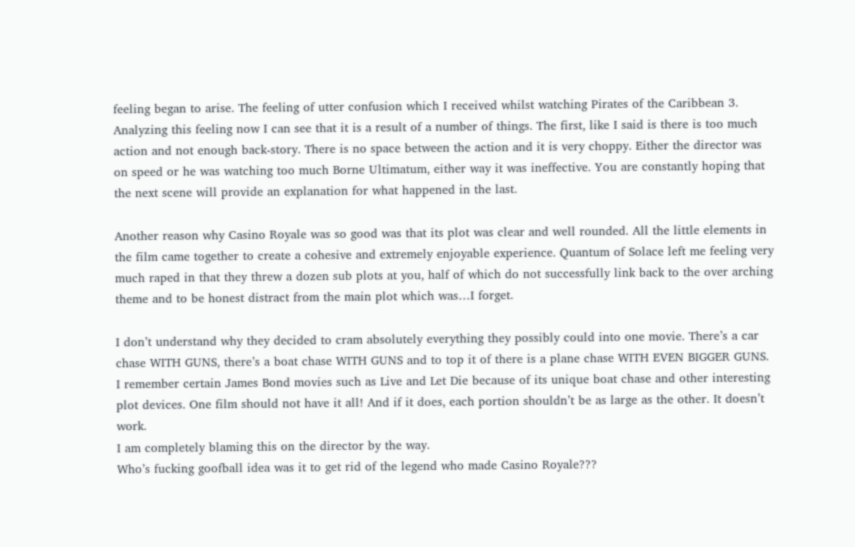feeling began to arise. The feeling of utter confusion which I received whilst watching Pirates of the Caribbean 3. Analyzing this feeling now I can see that it is a result of a number of things. The first, like I said is there is too much action and not enough back-story. There is no space between the action and it is very choppy. Either the director was on speed or he was watching too much Borne Ultimatum, either way it was ineffective. You are constantly hoping that the next scene will provide an explanation for what happened in the last.

Another reason why Casino Royale was so good was that its plot was clear and well rounded. All the little elements in the film came together to create a cohesive and extremely enjoyable experience. Quantum of Solace left me feeling very much raped in that they threw a dozen sub plots at you, half of which do not successfully link back to the over arching theme and to be honest distract from the main plot which was…I forget.

I don’t understand why they decided to cram absolutely everything they possibly could into one movie. There’s a car chase WITH GUNS, there’s a boat chase WITH GUNS and to top it of there is a plane chase WITH EVEN BIGGER GUNS. I remember certain James Bond movies such as Live and Let Die because of its unique boat chase and other interesting plot devices. One film should not have it all! And if it does, each portion shouldn’t be as large as the other. It doesn’t work.
I am completely blaming this on the director by the way.
Who’s fucking goofball idea was it to get rid of the legend who made Casino Royale???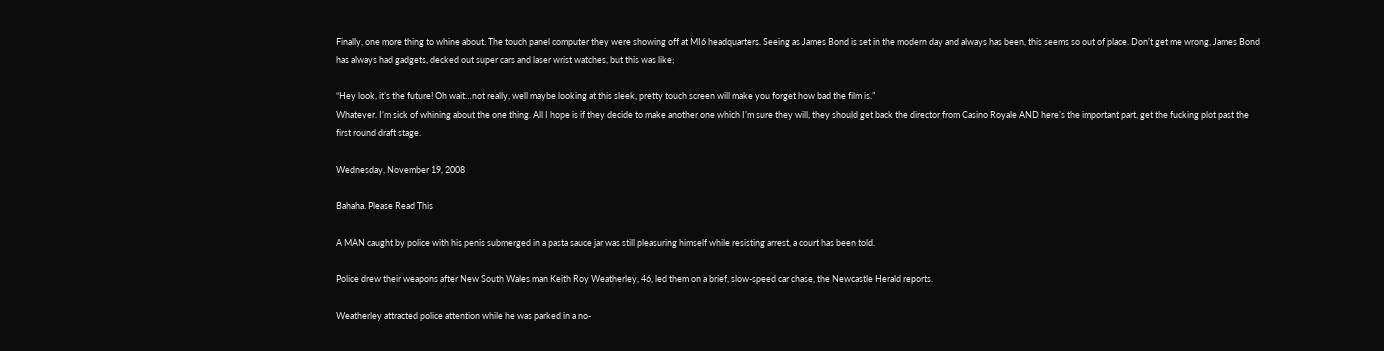Finally, one more thing to whine about. The touch panel computer they were showing off at MI6 headquarters. Seeing as James Bond is set in the modern day and always has been, this seems so out of place. Don’t get me wrong, James Bond has always had gadgets, decked out super cars and laser wrist watches, but this was like;

“Hey look, it’s the future! Oh wait…not really, well maybe looking at this sleek, pretty touch screen will make you forget how bad the film is.”
Whatever. I’m sick of whining about the one thing. All I hope is if they decide to make another one which I’m sure they will, they should get back the director from Casino Royale AND here’s the important part, get the fucking plot past the first round draft stage.

Wednesday, November 19, 2008

Bahaha. Please Read This

A MAN caught by police with his penis submerged in a pasta sauce jar was still pleasuring himself while resisting arrest, a court has been told.

Police drew their weapons after New South Wales man Keith Roy Weatherley, 46, led them on a brief, slow-speed car chase, the Newcastle Herald reports.

Weatherley attracted police attention while he was parked in a no-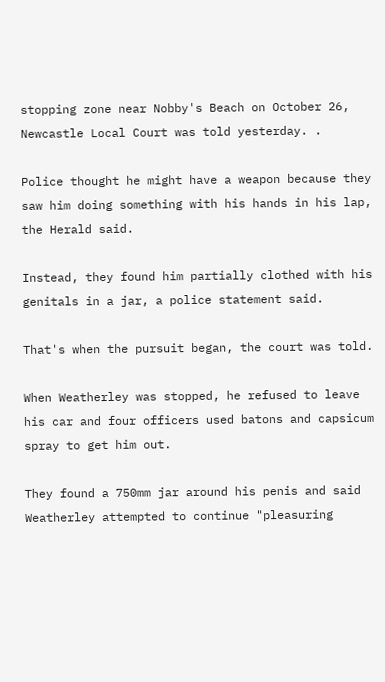stopping zone near Nobby's Beach on October 26, Newcastle Local Court was told yesterday. .

Police thought he might have a weapon because they saw him doing something with his hands in his lap, the Herald said.

Instead, they found him partially clothed with his genitals in a jar, a police statement said.

That's when the pursuit began, the court was told.

When Weatherley was stopped, he refused to leave his car and four officers used batons and capsicum spray to get him out.

They found a 750mm jar around his penis and said Weatherley attempted to continue "pleasuring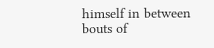himself in between bouts of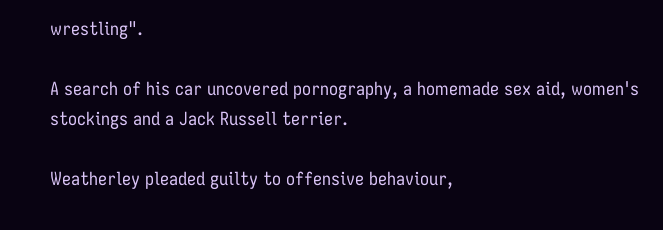wrestling".

A search of his car uncovered pornography, a homemade sex aid, women's stockings and a Jack Russell terrier.

Weatherley pleaded guilty to offensive behaviour,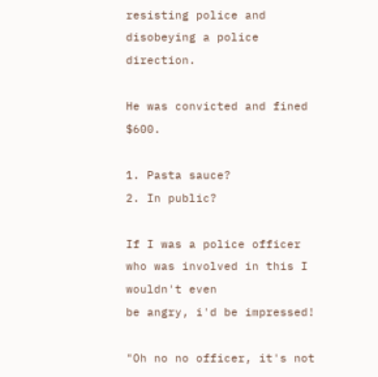resisting police and disobeying a police direction.

He was convicted and fined $600.

1. Pasta sauce?
2. In public?

If I was a police officer who was involved in this I wouldn't even
be angry, i'd be impressed!

"Oh no no officer, it's not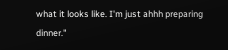what it looks like. I'm just ahhh preparing dinner."